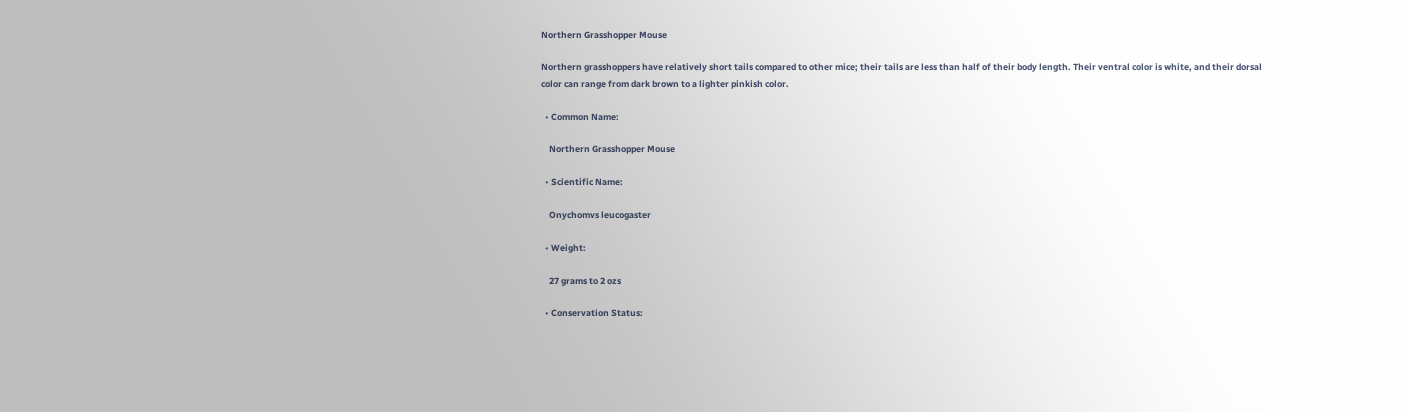Northern Grasshopper Mouse

Northern grasshoppers have relatively short tails compared to other mice; their tails are less than half of their body length. Their ventral color is white, and their dorsal color can range from dark brown to a lighter pinkish color.

  • Common Name:

    Northern Grasshopper Mouse

  • Scientific Name:

    Onychomvs leucogaster

  • Weight:

    27 grams to 2 ozs

  • Conservation Status: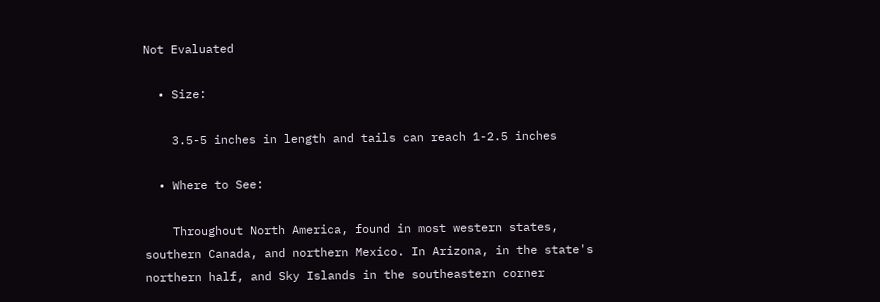Not Evaluated

  • Size:

    3.5-5 inches in length and tails can reach 1-2.5 inches

  • Where to See:

    Throughout North America, found in most western states, southern Canada, and northern Mexico. In Arizona, in the state's northern half, and Sky Islands in the southeastern corner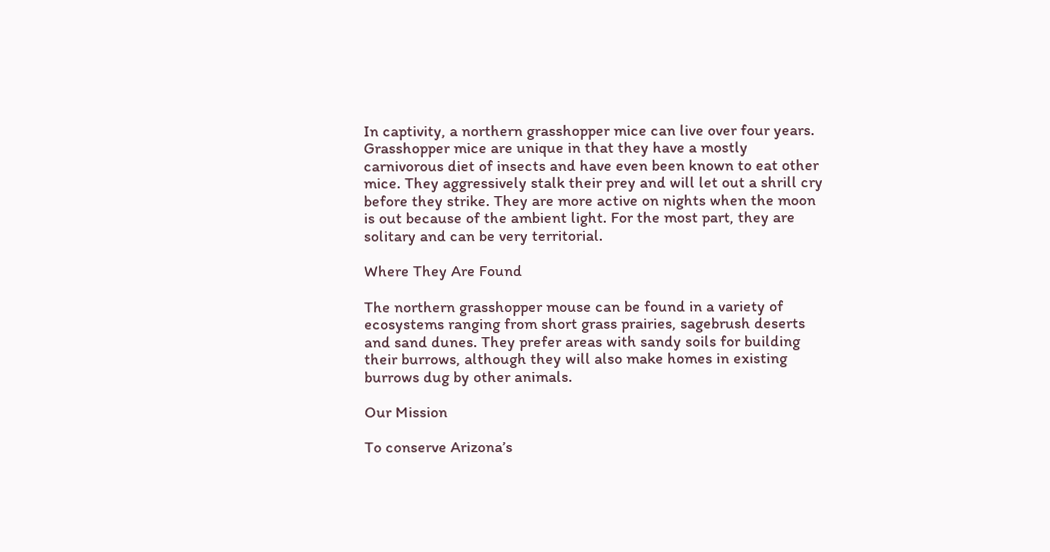In captivity, a northern grasshopper mice can live over four years. Grasshopper mice are unique in that they have a mostly carnivorous diet of insects and have even been known to eat other mice. They aggressively stalk their prey and will let out a shrill cry before they strike. They are more active on nights when the moon is out because of the ambient light. For the most part, they are solitary and can be very territorial.

Where They Are Found

The northern grasshopper mouse can be found in a variety of ecosystems ranging from short grass prairies, sagebrush deserts and sand dunes. They prefer areas with sandy soils for building their burrows, although they will also make homes in existing burrows dug by other animals.

Our Mission

To conserve Arizona’s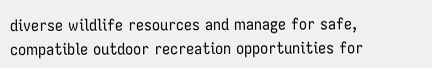diverse wildlife resources and manage for safe, compatible outdoor recreation opportunities for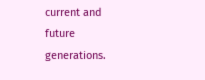current and future generations.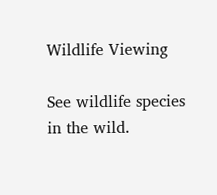Wildlife Viewing

See wildlife species in the wild.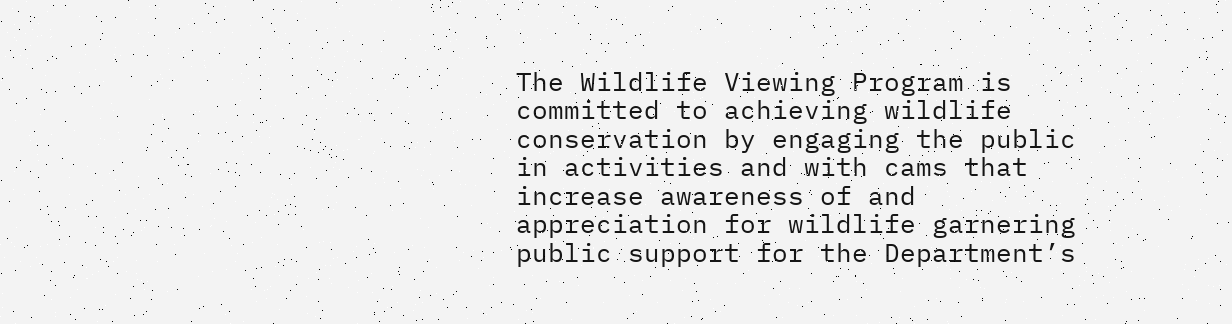The Wildlife Viewing Program is committed to achieving wildlife conservation by engaging the public in activities and with cams that increase awareness of and appreciation for wildlife garnering public support for the Department’s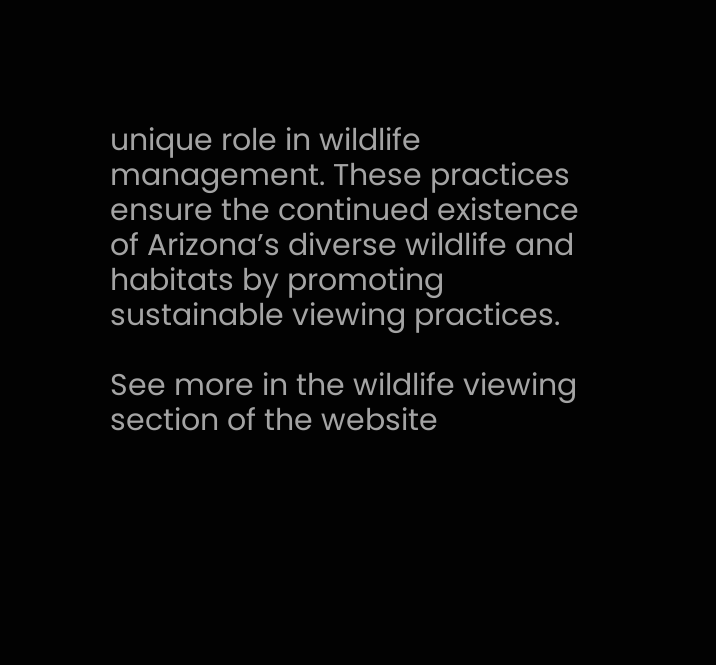unique role in wildlife management. These practices ensure the continued existence of Arizona’s diverse wildlife and habitats by promoting sustainable viewing practices.

See more in the wildlife viewing section of the website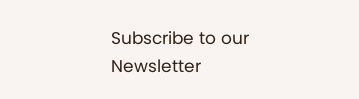Subscribe to our Newsletter